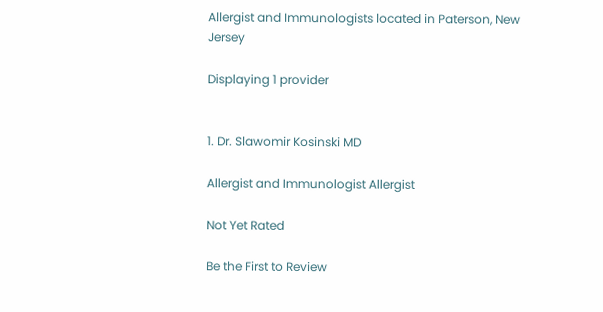Allergist and Immunologists located in Paterson, New Jersey

Displaying 1 provider


1. Dr. Slawomir Kosinski MD

Allergist and Immunologist Allergist

Not Yet Rated

Be the First to Review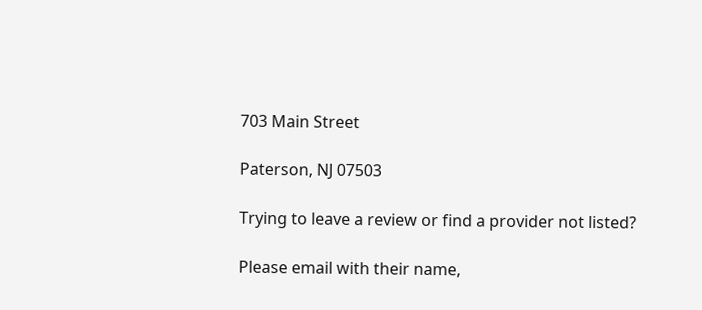703 Main Street

Paterson, NJ 07503

Trying to leave a review or find a provider not listed?

Please email with their name,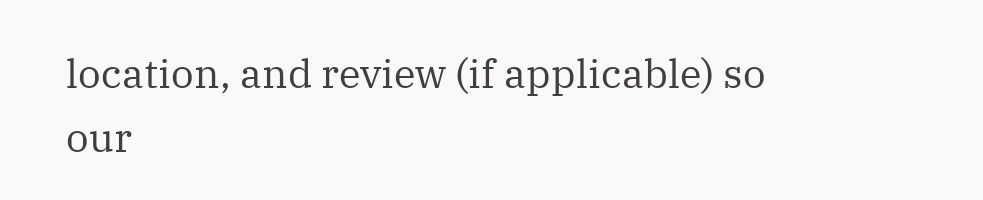location, and review (if applicable) so our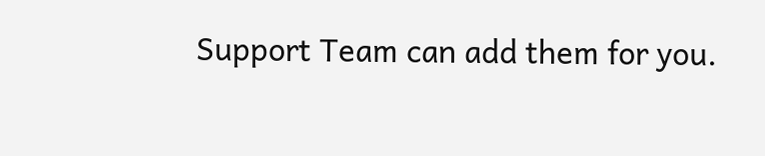Support Team can add them for you.